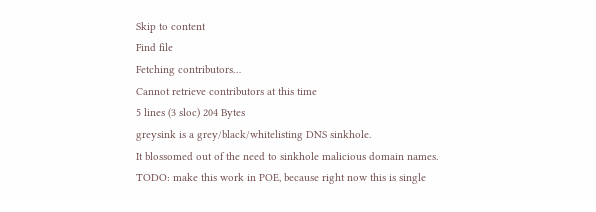Skip to content
Find file
Fetching contributors…
Cannot retrieve contributors at this time
5 lines (3 sloc) 204 Bytes
greysink is a grey/black/whitelisting DNS sinkhole.
It blossomed out of the need to sinkhole malicious domain names.
TODO: make this work in POE, because right now this is single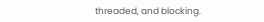threaded, and blocking.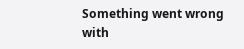Something went wrong with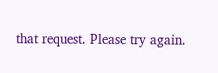that request. Please try again.